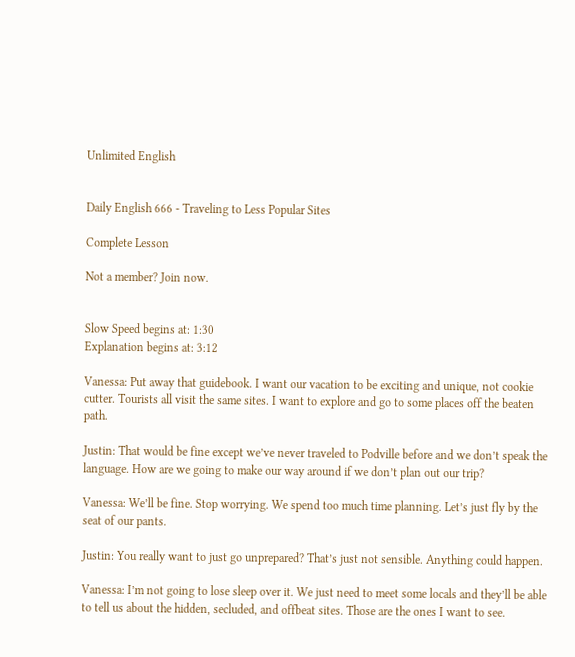Unlimited English


Daily English 666 - Traveling to Less Popular Sites

Complete Lesson

Not a member? Join now.


Slow Speed begins at: 1:30
Explanation begins at: 3:12

Vanessa: Put away that guidebook. I want our vacation to be exciting and unique, not cookie cutter. Tourists all visit the same sites. I want to explore and go to some places off the beaten path.

Justin: That would be fine except we’ve never traveled to Podville before and we don’t speak the language. How are we going to make our way around if we don’t plan out our trip?

Vanessa: We’ll be fine. Stop worrying. We spend too much time planning. Let’s just fly by the seat of our pants.

Justin: You really want to just go unprepared? That’s just not sensible. Anything could happen.

Vanessa: I’m not going to lose sleep over it. We just need to meet some locals and they’ll be able to tell us about the hidden, secluded, and offbeat sites. Those are the ones I want to see.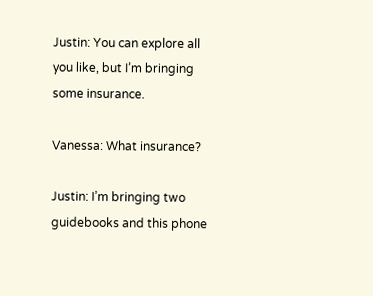Justin: You can explore all you like, but I’m bringing some insurance.

Vanessa: What insurance?

Justin: I’m bringing two guidebooks and this phone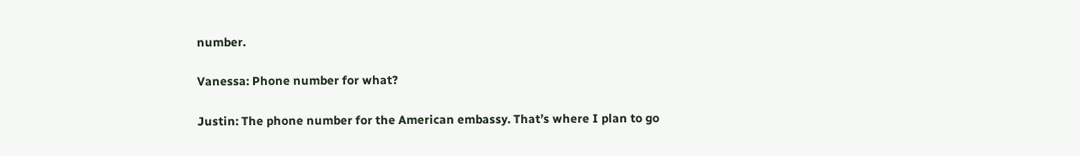number.

Vanessa: Phone number for what?

Justin: The phone number for the American embassy. That’s where I plan to go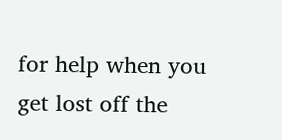for help when you get lost off the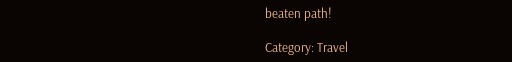beaten path!

Category: Travel